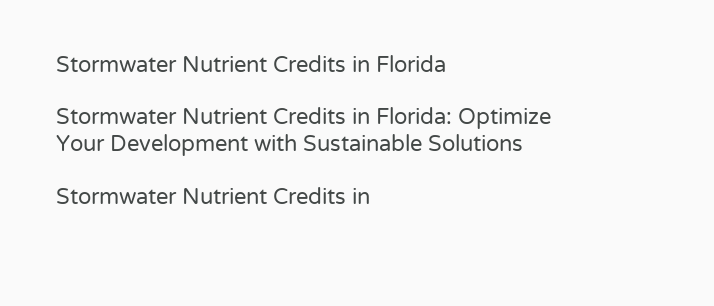Stormwater Nutrient Credits in Florida

Stormwater Nutrient Credits in Florida: Optimize Your Development with Sustainable Solutions

Stormwater Nutrient Credits in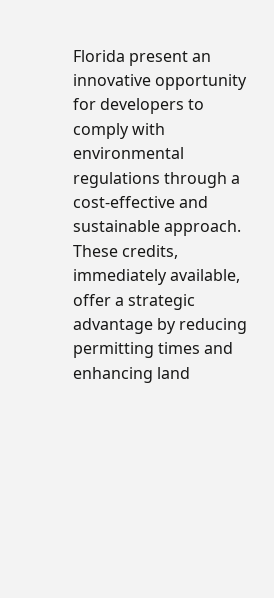Florida present an innovative opportunity for developers to comply with environmental regulations through a cost-effective and sustainable approach. These credits, immediately available, offer a strategic advantage by reducing permitting times and enhancing land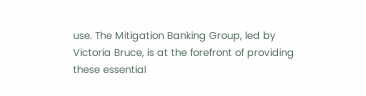use. The Mitigation Banking Group, led by Victoria Bruce, is at the forefront of providing these essential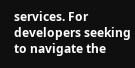services. For developers seeking to navigate the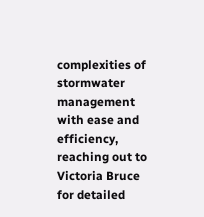complexities of stormwater management with ease and efficiency, reaching out to Victoria Bruce for detailed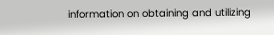information on obtaining and utilizing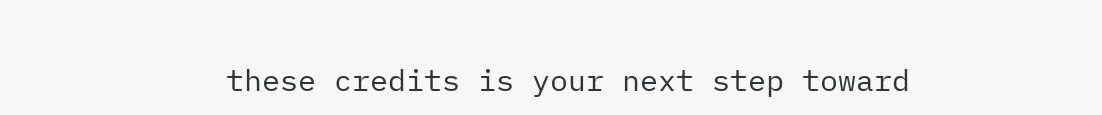these credits is your next step toward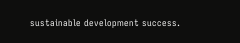sustainable development success.